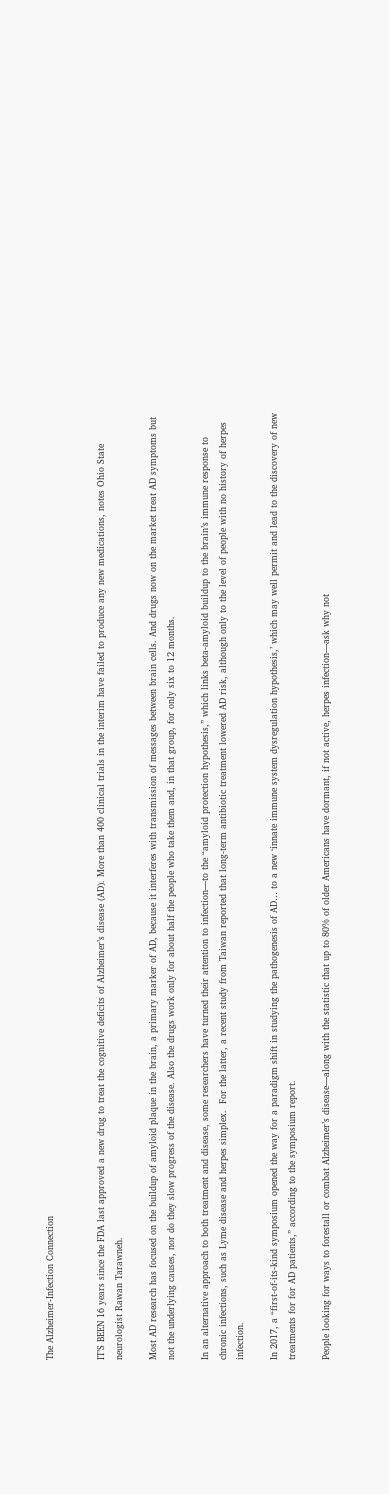The Alzheimer-Infection Connection


IT’S BEEN 16 years since the FDA last approved a new drug to treat the cognitive deficits of Alzheimer’s disease (AD). More than 400 clinical trials in the interim have failed to produce any new medications, notes Ohio State neurologist Rawan Tarawneh.

Most AD research has focused on the buildup of amyloid plaque in the brain, a primary marker of AD, because it interferes with transmission of messages between brain cells. And drugs now on the market treat AD symptoms but not the underlying causes, nor do they slow progress of the disease. Also the drugs work only for about half the people who take them and, in that group, for only six to 12 months.

In an alternative approach to both treatment and disease, some researchers have turned their attention to infection—to the “amyloid protection hypothesis,” which links beta-amyloid buildup to the brain’s immune response to chronic infections, such as Lyme disease and herpes simplex.  For the latter, a recent study from Taiwan reported that long-term antibiotic treatment lowered AD risk, although only to the level of people with no history of herpes infection.

In 2017, a “first-of-its-kind symposium opened the way for a paradigm shift in studying the pathogenesis of AD… to a new ‘innate immune system dysregulation hypothesis,’ which may well permit and lead to the discovery of new treatments for for AD patients,” according to the symposium report.

People looking for ways to forestall or combat Alzheimer’s disease—along with the statistic that up to 80% of older Americans have dormant, if not active, herpes infection—ask why not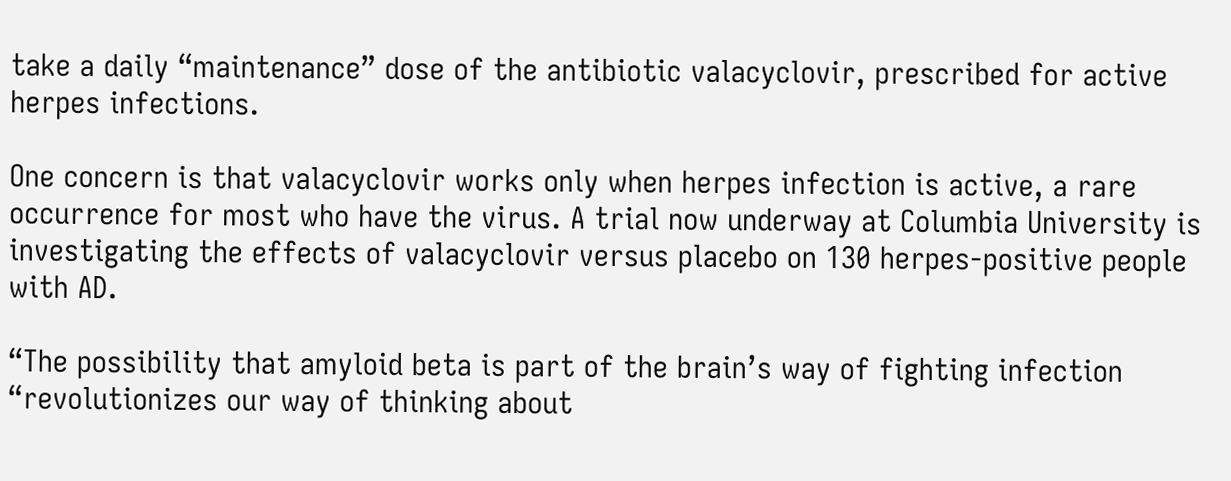take a daily “maintenance” dose of the antibiotic valacyclovir, prescribed for active herpes infections.

One concern is that valacyclovir works only when herpes infection is active, a rare occurrence for most who have the virus. A trial now underway at Columbia University is investigating the effects of valacyclovir versus placebo on 130 herpes-positive people with AD.

“The possibility that amyloid beta is part of the brain’s way of fighting infection “revolutionizes our way of thinking about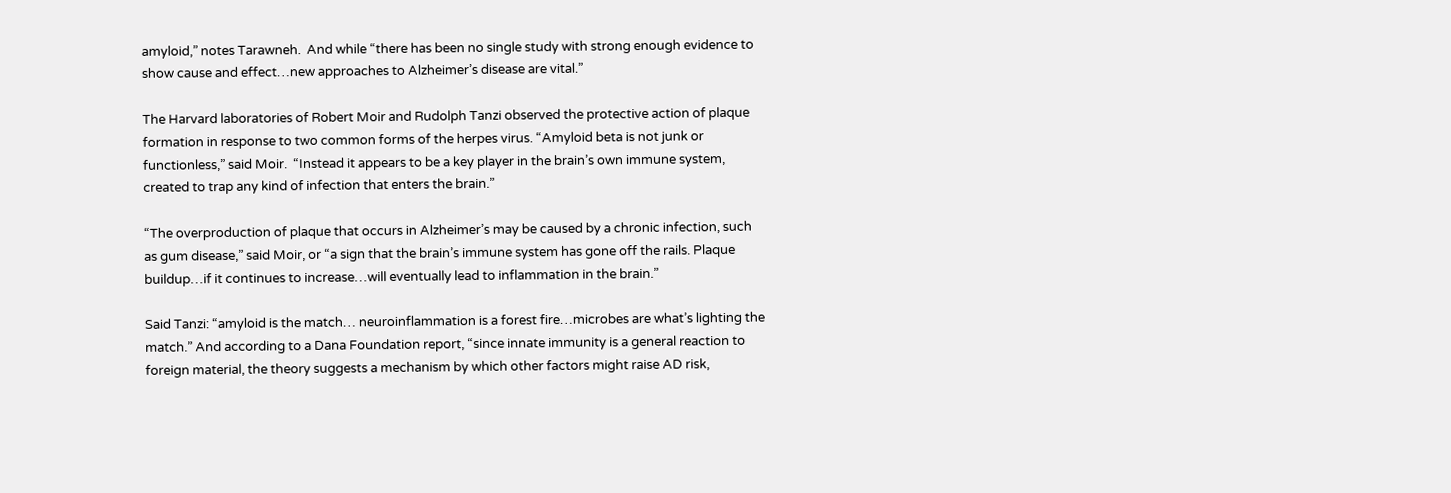amyloid,” notes Tarawneh.  And while “there has been no single study with strong enough evidence to show cause and effect…new approaches to Alzheimer’s disease are vital.”

The Harvard laboratories of Robert Moir and Rudolph Tanzi observed the protective action of plaque formation in response to two common forms of the herpes virus. “Amyloid beta is not junk or functionless,” said Moir.  “Instead it appears to be a key player in the brain’s own immune system, created to trap any kind of infection that enters the brain.”

“The overproduction of plaque that occurs in Alzheimer’s may be caused by a chronic infection, such as gum disease,” said Moir, or “a sign that the brain’s immune system has gone off the rails. Plaque buildup…if it continues to increase…will eventually lead to inflammation in the brain.”

Said Tanzi: “amyloid is the match… neuroinflammation is a forest fire…microbes are what’s lighting the match.” And according to a Dana Foundation report, “since innate immunity is a general reaction to foreign material, the theory suggests a mechanism by which other factors might raise AD risk,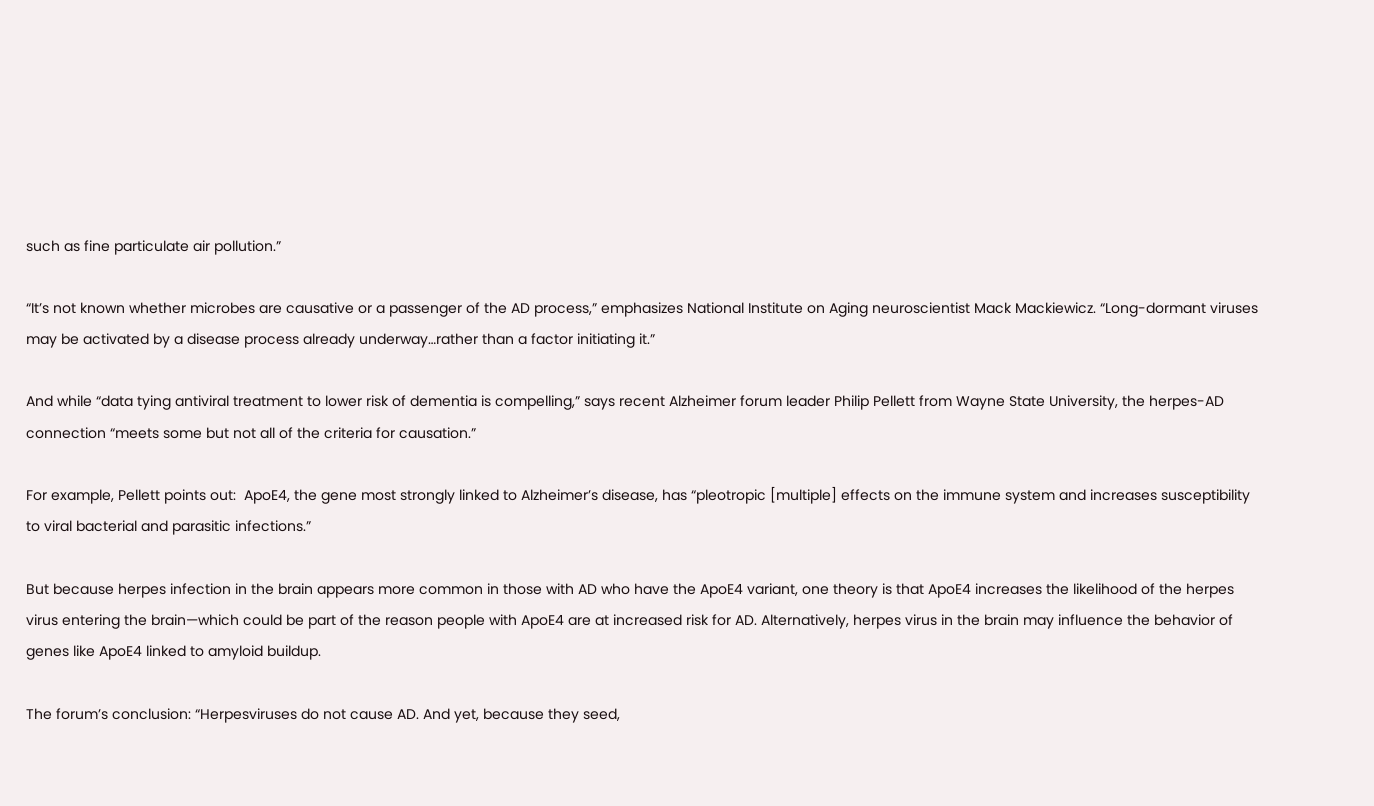such as fine particulate air pollution.”

“It’s not known whether microbes are causative or a passenger of the AD process,” emphasizes National Institute on Aging neuroscientist Mack Mackiewicz. “Long-dormant viruses may be activated by a disease process already underway…rather than a factor initiating it.”

And while “data tying antiviral treatment to lower risk of dementia is compelling,” says recent Alzheimer forum leader Philip Pellett from Wayne State University, the herpes-AD connection “meets some but not all of the criteria for causation.”

For example, Pellett points out:  ApoE4, the gene most strongly linked to Alzheimer’s disease, has “pleotropic [multiple] effects on the immune system and increases susceptibility to viral bacterial and parasitic infections.”

But because herpes infection in the brain appears more common in those with AD who have the ApoE4 variant, one theory is that ApoE4 increases the likelihood of the herpes virus entering the brain—which could be part of the reason people with ApoE4 are at increased risk for AD. Alternatively, herpes virus in the brain may influence the behavior of genes like ApoE4 linked to amyloid buildup.

The forum’s conclusion: “Herpesviruses do not cause AD. And yet, because they seed,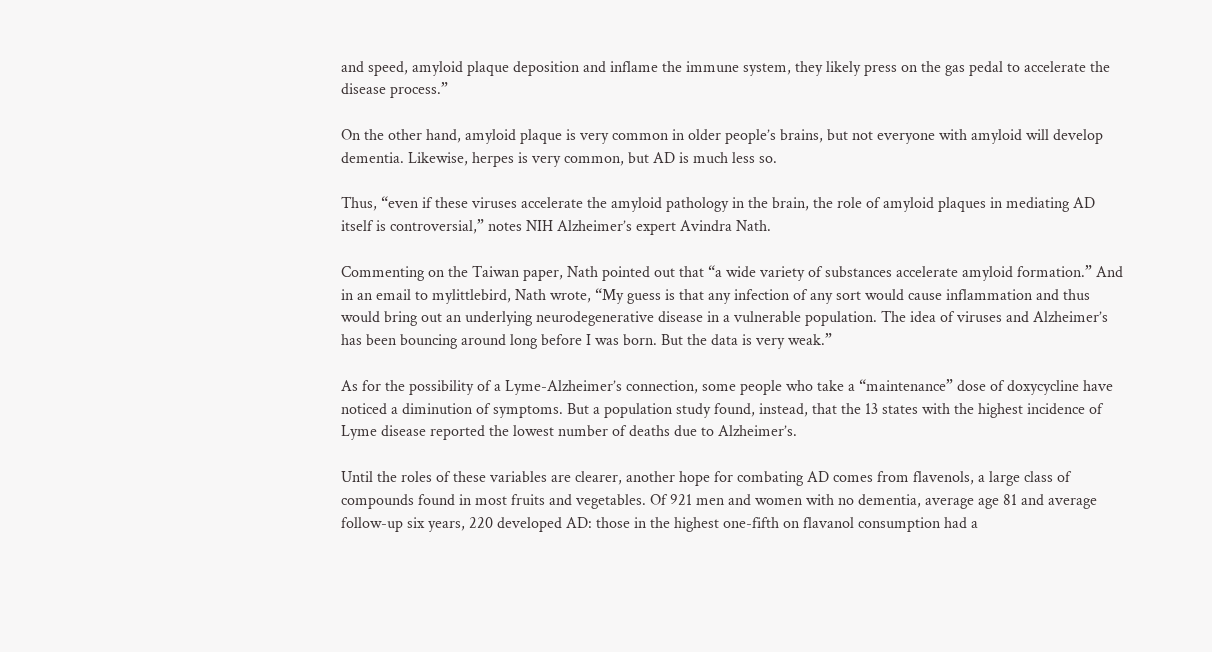and speed, amyloid plaque deposition and inflame the immune system, they likely press on the gas pedal to accelerate the disease process.”

On the other hand, amyloid plaque is very common in older people’s brains, but not everyone with amyloid will develop dementia. Likewise, herpes is very common, but AD is much less so.

Thus, “even if these viruses accelerate the amyloid pathology in the brain, the role of amyloid plaques in mediating AD itself is controversial,” notes NIH Alzheimer’s expert Avindra Nath.

Commenting on the Taiwan paper, Nath pointed out that “a wide variety of substances accelerate amyloid formation.” And in an email to mylittlebird, Nath wrote, “My guess is that any infection of any sort would cause inflammation and thus would bring out an underlying neurodegenerative disease in a vulnerable population. The idea of viruses and Alzheimer’s has been bouncing around long before I was born. But the data is very weak.”

As for the possibility of a Lyme-Alzheimer’s connection, some people who take a “maintenance” dose of doxycycline have noticed a diminution of symptoms. But a population study found, instead, that the 13 states with the highest incidence of Lyme disease reported the lowest number of deaths due to Alzheimer’s.

Until the roles of these variables are clearer, another hope for combating AD comes from flavenols, a large class of compounds found in most fruits and vegetables. Of 921 men and women with no dementia, average age 81 and average follow-up six years, 220 developed AD: those in the highest one-fifth on flavanol consumption had a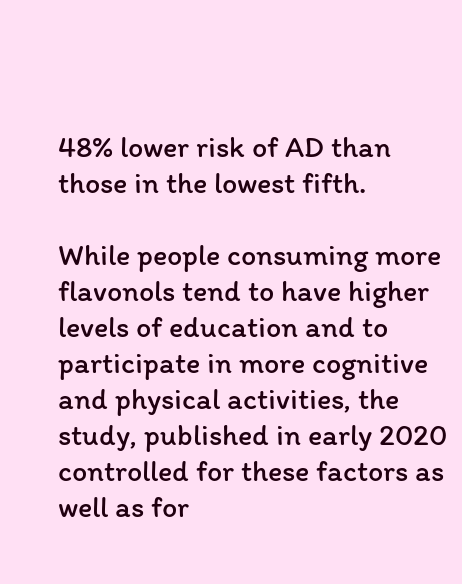48% lower risk of AD than those in the lowest fifth.

While people consuming more flavonols tend to have higher levels of education and to participate in more cognitive and physical activities, the study, published in early 2020 controlled for these factors as well as for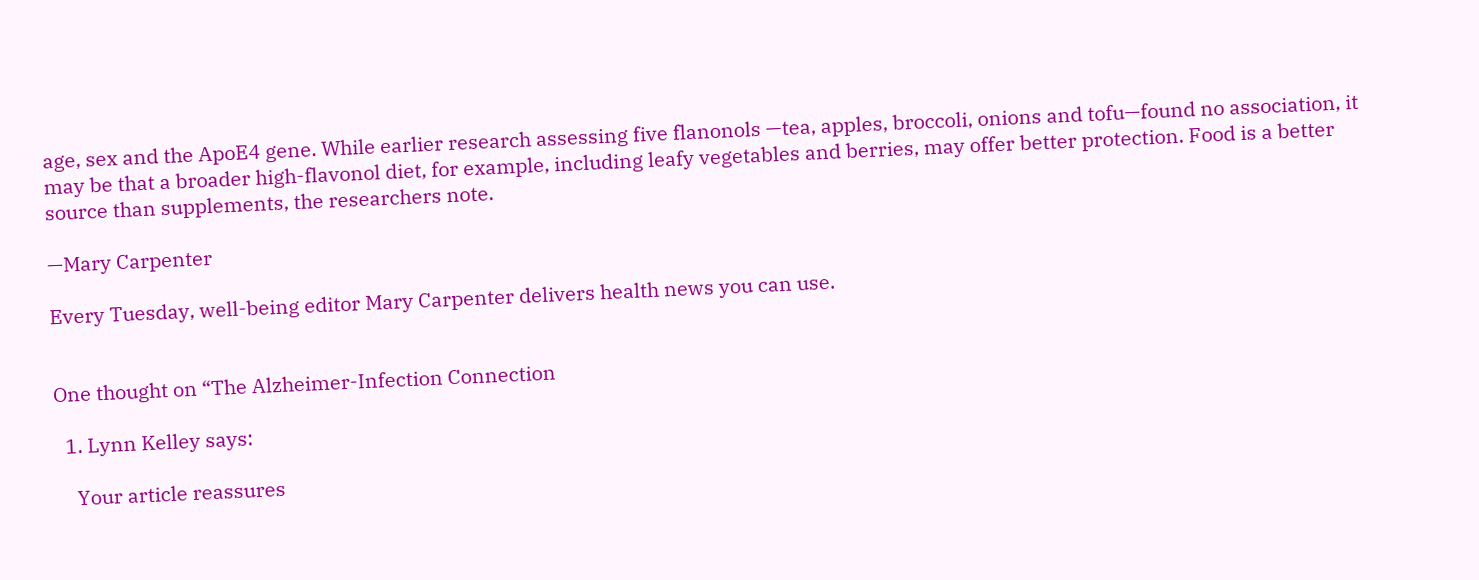age, sex and the ApoE4 gene. While earlier research assessing five flanonols —tea, apples, broccoli, onions and tofu—found no association, it may be that a broader high-flavonol diet, for example, including leafy vegetables and berries, may offer better protection. Food is a better source than supplements, the researchers note.

—Mary Carpenter

Every Tuesday, well-being editor Mary Carpenter delivers health news you can use.


One thought on “The Alzheimer-Infection Connection

  1. Lynn Kelley says:

    Your article reassures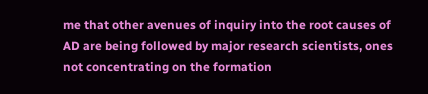me that other avenues of inquiry into the root causes of AD are being followed by major research scientists, ones not concentrating on the formation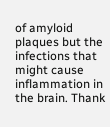of amyloid plaques but the infections that might cause inflammation in the brain. Thank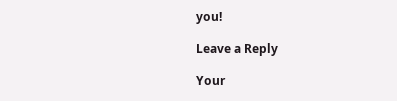you!

Leave a Reply

Your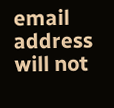email address will not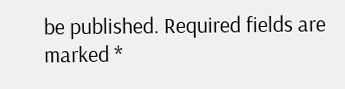be published. Required fields are marked *